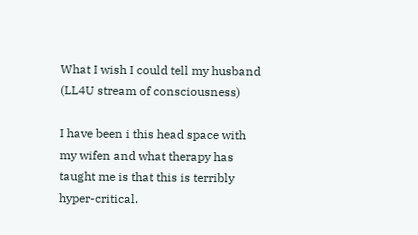What I wish I could tell my husband (LL4U stream of consciousness)

I have been i this head space with my wifen and what therapy has taught me is that this is terribly hyper-critical.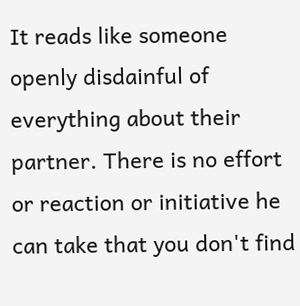It reads like someone openly disdainful of everything about their partner. There is no effort or reaction or initiative he can take that you don't find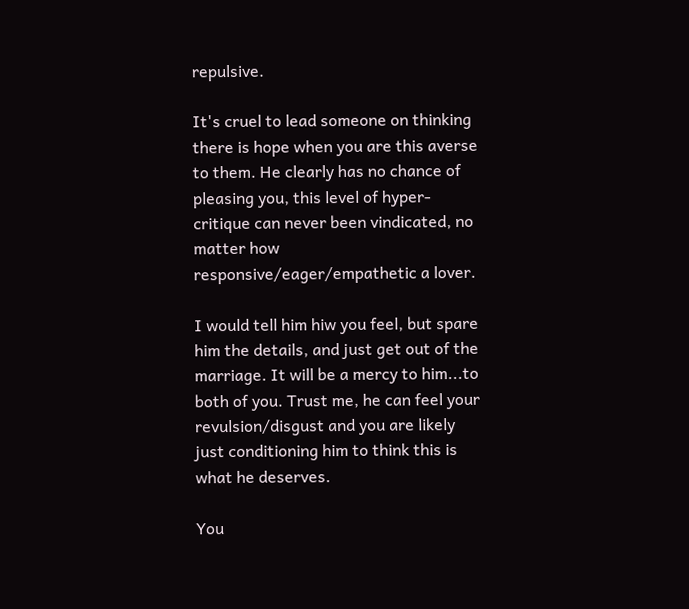repulsive.

It's cruel to lead someone on thinking there is hope when you are this averse to them. He clearly has no chance of pleasing you, this level of hyper-critique can never been vindicated, no matter how responsive/eager/empathetic a lover.

I would tell him hiw you feel, but spare him the details, and just get out of the marriage. It will be a mercy to him...to both of you. Trust me, he can feel your revulsion/disgust and you are likely just conditioning him to think this is what he deserves.

You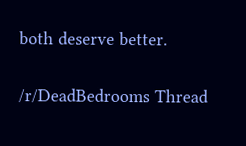both deserve better.

/r/DeadBedrooms Thread